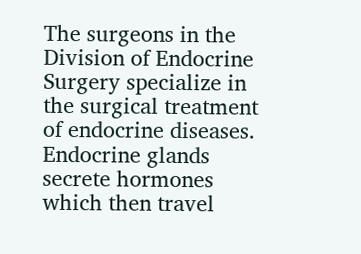The surgeons in the Division of Endocrine Surgery specialize in the surgical treatment of endocrine diseases.  Endocrine glands secrete hormones which then travel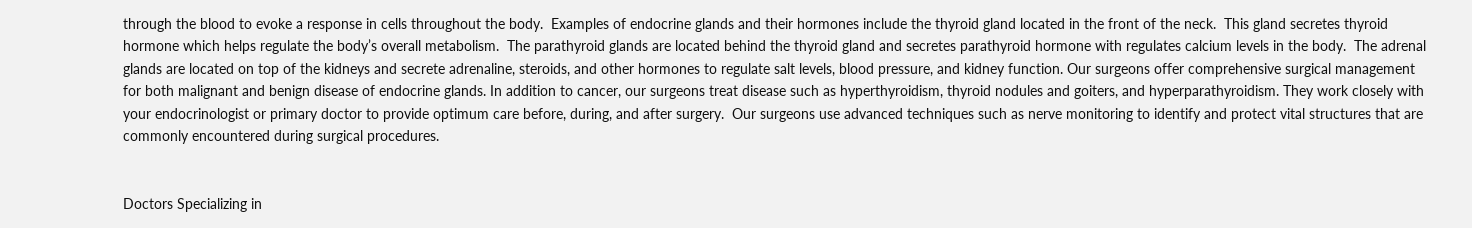through the blood to evoke a response in cells throughout the body.  Examples of endocrine glands and their hormones include the thyroid gland located in the front of the neck.  This gland secretes thyroid hormone which helps regulate the body’s overall metabolism.  The parathyroid glands are located behind the thyroid gland and secretes parathyroid hormone with regulates calcium levels in the body.  The adrenal glands are located on top of the kidneys and secrete adrenaline, steroids, and other hormones to regulate salt levels, blood pressure, and kidney function. Our surgeons offer comprehensive surgical management for both malignant and benign disease of endocrine glands. In addition to cancer, our surgeons treat disease such as hyperthyroidism, thyroid nodules and goiters, and hyperparathyroidism. They work closely with your endocrinologist or primary doctor to provide optimum care before, during, and after surgery.  Our surgeons use advanced techniques such as nerve monitoring to identify and protect vital structures that are commonly encountered during surgical procedures.


Doctors Specializing in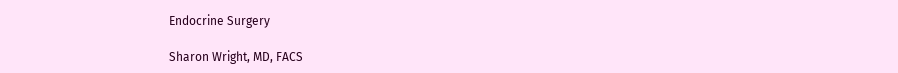Endocrine Surgery

Sharon Wright, MD, FACS